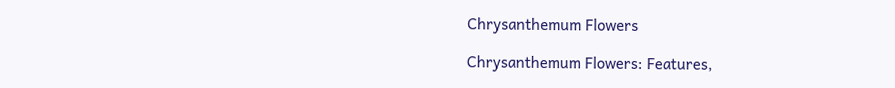Chrysanthemum Flowers

Chrysanthemum Flowers: Features,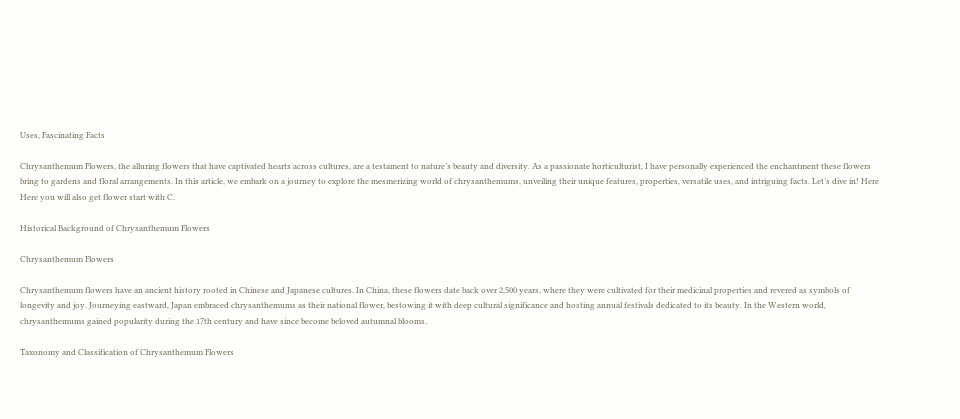Uses, Fascinating Facts

Chrysanthemum Flowers, the alluring flowers that have captivated hearts across cultures, are a testament to nature’s beauty and diversity. As a passionate horticulturist, I have personally experienced the enchantment these flowers bring to gardens and floral arrangements. In this article, we embark on a journey to explore the mesmerizing world of chrysanthemums, unveiling their unique features, properties, versatile uses, and intriguing facts. Let’s dive in! Here Here you will also get flower start with C.

Historical Background of Chrysanthemum Flowers

Chrysanthemum Flowers

Chrysanthemum flowers have an ancient history rooted in Chinese and Japanese cultures. In China, these flowers date back over 2,500 years, where they were cultivated for their medicinal properties and revered as symbols of longevity and joy. Journeying eastward, Japan embraced chrysanthemums as their national flower, bestowing it with deep cultural significance and hosting annual festivals dedicated to its beauty. In the Western world, chrysanthemums gained popularity during the 17th century and have since become beloved autumnal blooms.

Taxonomy and Classification of Chrysanthemum Flowers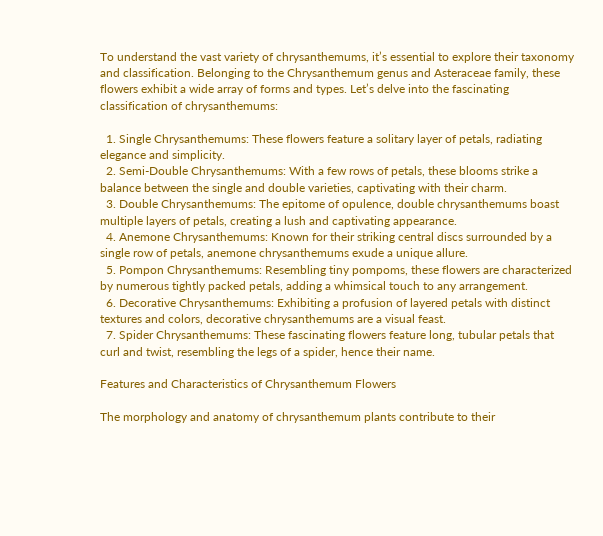To understand the vast variety of chrysanthemums, it’s essential to explore their taxonomy and classification. Belonging to the Chrysanthemum genus and Asteraceae family, these flowers exhibit a wide array of forms and types. Let’s delve into the fascinating classification of chrysanthemums:

  1. Single Chrysanthemums: These flowers feature a solitary layer of petals, radiating elegance and simplicity.
  2. Semi-Double Chrysanthemums: With a few rows of petals, these blooms strike a balance between the single and double varieties, captivating with their charm.
  3. Double Chrysanthemums: The epitome of opulence, double chrysanthemums boast multiple layers of petals, creating a lush and captivating appearance.
  4. Anemone Chrysanthemums: Known for their striking central discs surrounded by a single row of petals, anemone chrysanthemums exude a unique allure.
  5. Pompon Chrysanthemums: Resembling tiny pompoms, these flowers are characterized by numerous tightly packed petals, adding a whimsical touch to any arrangement.
  6. Decorative Chrysanthemums: Exhibiting a profusion of layered petals with distinct textures and colors, decorative chrysanthemums are a visual feast.
  7. Spider Chrysanthemums: These fascinating flowers feature long, tubular petals that curl and twist, resembling the legs of a spider, hence their name.

Features and Characteristics of Chrysanthemum Flowers

The morphology and anatomy of chrysanthemum plants contribute to their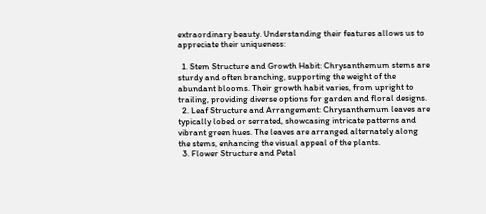extraordinary beauty. Understanding their features allows us to appreciate their uniqueness:

  1. Stem Structure and Growth Habit: Chrysanthemum stems are sturdy and often branching, supporting the weight of the abundant blooms. Their growth habit varies, from upright to trailing, providing diverse options for garden and floral designs.
  2. Leaf Structure and Arrangement: Chrysanthemum leaves are typically lobed or serrated, showcasing intricate patterns and vibrant green hues. The leaves are arranged alternately along the stems, enhancing the visual appeal of the plants.
  3. Flower Structure and Petal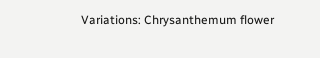Variations: Chrysanthemum flower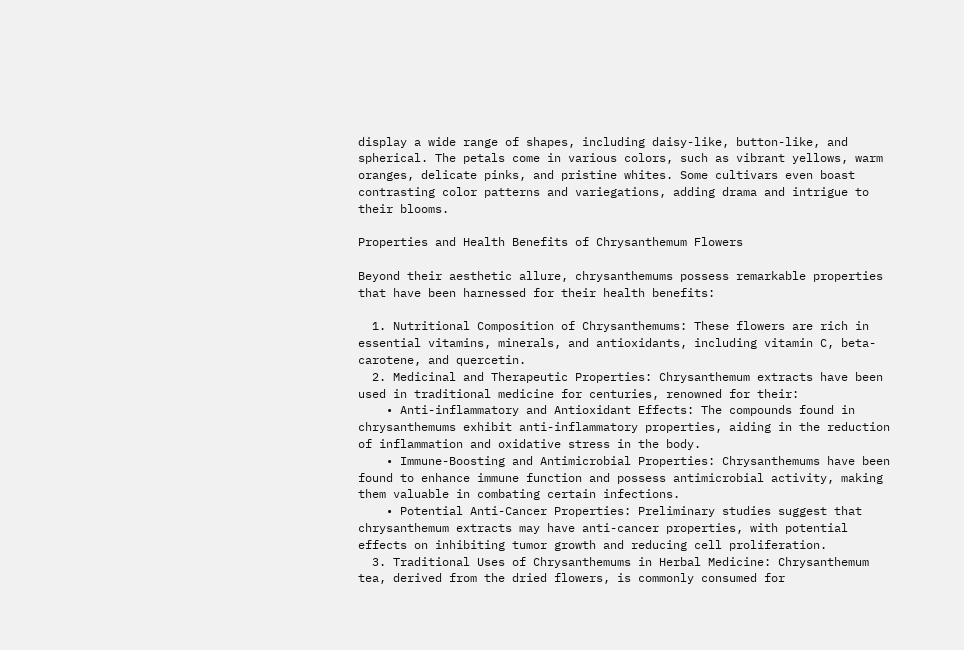display a wide range of shapes, including daisy-like, button-like, and spherical. The petals come in various colors, such as vibrant yellows, warm oranges, delicate pinks, and pristine whites. Some cultivars even boast contrasting color patterns and variegations, adding drama and intrigue to their blooms.

Properties and Health Benefits of Chrysanthemum Flowers

Beyond their aesthetic allure, chrysanthemums possess remarkable properties that have been harnessed for their health benefits:

  1. Nutritional Composition of Chrysanthemums: These flowers are rich in essential vitamins, minerals, and antioxidants, including vitamin C, beta-carotene, and quercetin.
  2. Medicinal and Therapeutic Properties: Chrysanthemum extracts have been used in traditional medicine for centuries, renowned for their:
    • Anti-inflammatory and Antioxidant Effects: The compounds found in chrysanthemums exhibit anti-inflammatory properties, aiding in the reduction of inflammation and oxidative stress in the body.
    • Immune-Boosting and Antimicrobial Properties: Chrysanthemums have been found to enhance immune function and possess antimicrobial activity, making them valuable in combating certain infections.
    • Potential Anti-Cancer Properties: Preliminary studies suggest that chrysanthemum extracts may have anti-cancer properties, with potential effects on inhibiting tumor growth and reducing cell proliferation.
  3. Traditional Uses of Chrysanthemums in Herbal Medicine: Chrysanthemum tea, derived from the dried flowers, is commonly consumed for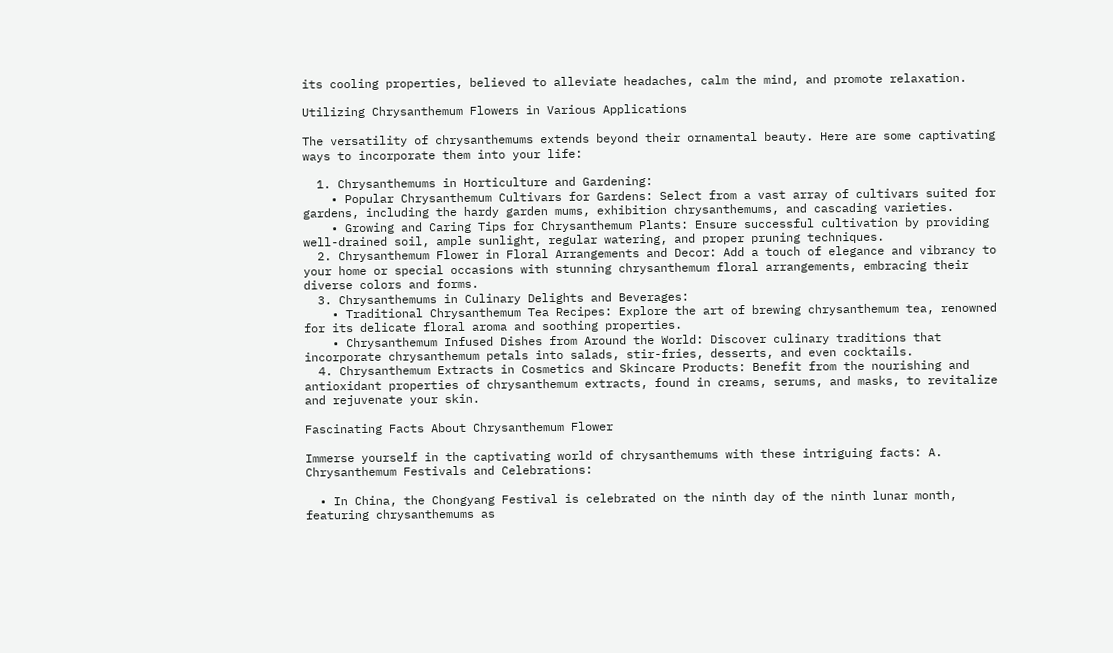its cooling properties, believed to alleviate headaches, calm the mind, and promote relaxation.

Utilizing Chrysanthemum Flowers in Various Applications

The versatility of chrysanthemums extends beyond their ornamental beauty. Here are some captivating ways to incorporate them into your life:

  1. Chrysanthemums in Horticulture and Gardening:
    • Popular Chrysanthemum Cultivars for Gardens: Select from a vast array of cultivars suited for gardens, including the hardy garden mums, exhibition chrysanthemums, and cascading varieties.
    • Growing and Caring Tips for Chrysanthemum Plants: Ensure successful cultivation by providing well-drained soil, ample sunlight, regular watering, and proper pruning techniques.
  2. Chrysanthemum Flower in Floral Arrangements and Decor: Add a touch of elegance and vibrancy to your home or special occasions with stunning chrysanthemum floral arrangements, embracing their diverse colors and forms.
  3. Chrysanthemums in Culinary Delights and Beverages:
    • Traditional Chrysanthemum Tea Recipes: Explore the art of brewing chrysanthemum tea, renowned for its delicate floral aroma and soothing properties.
    • Chrysanthemum Infused Dishes from Around the World: Discover culinary traditions that incorporate chrysanthemum petals into salads, stir-fries, desserts, and even cocktails.
  4. Chrysanthemum Extracts in Cosmetics and Skincare Products: Benefit from the nourishing and antioxidant properties of chrysanthemum extracts, found in creams, serums, and masks, to revitalize and rejuvenate your skin.

Fascinating Facts About Chrysanthemum Flower

Immerse yourself in the captivating world of chrysanthemums with these intriguing facts: A. Chrysanthemum Festivals and Celebrations:

  • In China, the Chongyang Festival is celebrated on the ninth day of the ninth lunar month, featuring chrysanthemums as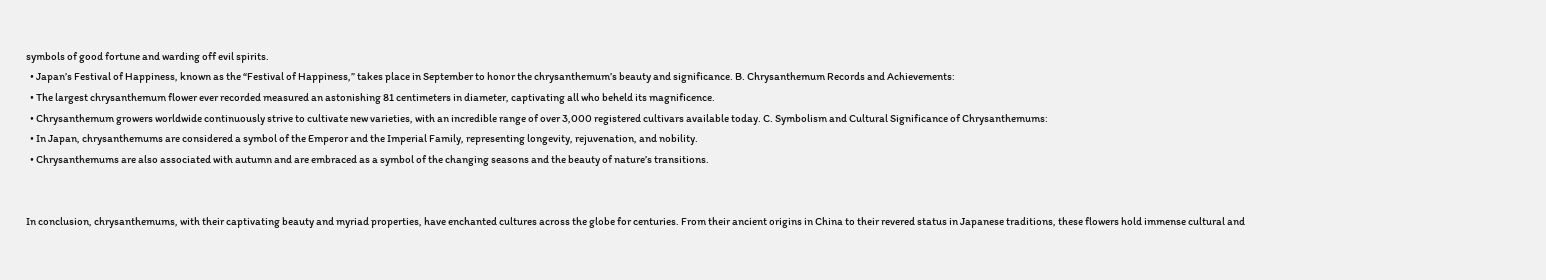symbols of good fortune and warding off evil spirits.
  • Japan’s Festival of Happiness, known as the “Festival of Happiness,” takes place in September to honor the chrysanthemum’s beauty and significance. B. Chrysanthemum Records and Achievements:
  • The largest chrysanthemum flower ever recorded measured an astonishing 81 centimeters in diameter, captivating all who beheld its magnificence.
  • Chrysanthemum growers worldwide continuously strive to cultivate new varieties, with an incredible range of over 3,000 registered cultivars available today. C. Symbolism and Cultural Significance of Chrysanthemums:
  • In Japan, chrysanthemums are considered a symbol of the Emperor and the Imperial Family, representing longevity, rejuvenation, and nobility.
  • Chrysanthemums are also associated with autumn and are embraced as a symbol of the changing seasons and the beauty of nature’s transitions.


In conclusion, chrysanthemums, with their captivating beauty and myriad properties, have enchanted cultures across the globe for centuries. From their ancient origins in China to their revered status in Japanese traditions, these flowers hold immense cultural and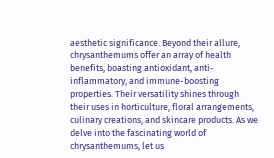aesthetic significance. Beyond their allure, chrysanthemums offer an array of health benefits, boasting antioxidant, anti-inflammatory, and immune-boosting properties. Their versatility shines through their uses in horticulture, floral arrangements, culinary creations, and skincare products. As we delve into the fascinating world of chrysanthemums, let us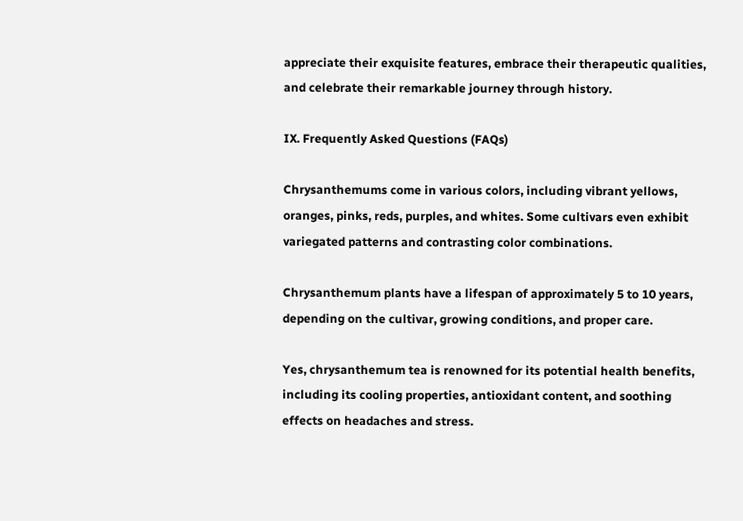appreciate their exquisite features, embrace their therapeutic qualities, and celebrate their remarkable journey through history.

IX. Frequently Asked Questions (FAQs)

Chrysanthemums come in various colors, including vibrant yellows, oranges, pinks, reds, purples, and whites. Some cultivars even exhibit variegated patterns and contrasting color combinations.

Chrysanthemum plants have a lifespan of approximately 5 to 10 years, depending on the cultivar, growing conditions, and proper care.

Yes, chrysanthemum tea is renowned for its potential health benefits, including its cooling properties, antioxidant content, and soothing effects on headaches and stress.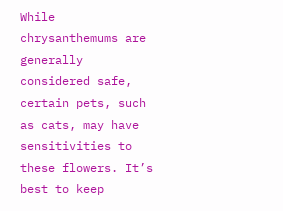While chrysanthemums are generally considered safe, certain pets, such as cats, may have sensitivities to these flowers. It’s best to keep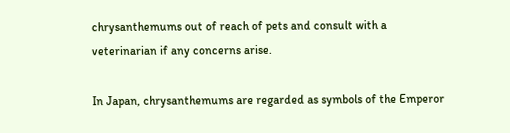chrysanthemums out of reach of pets and consult with a veterinarian if any concerns arise.

In Japan, chrysanthemums are regarded as symbols of the Emperor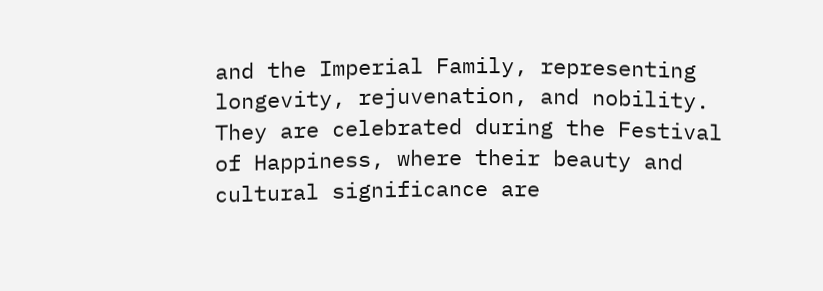and the Imperial Family, representing longevity, rejuvenation, and nobility. They are celebrated during the Festival of Happiness, where their beauty and cultural significance are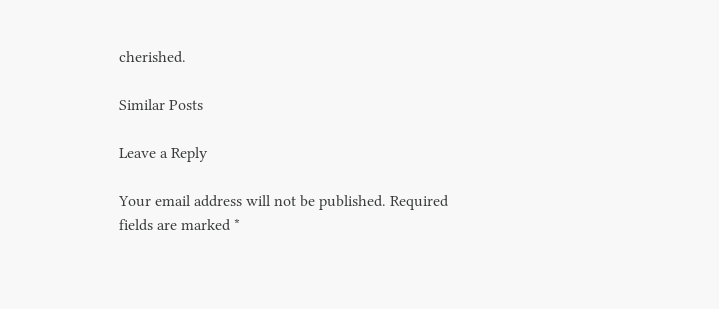cherished.

Similar Posts

Leave a Reply

Your email address will not be published. Required fields are marked *